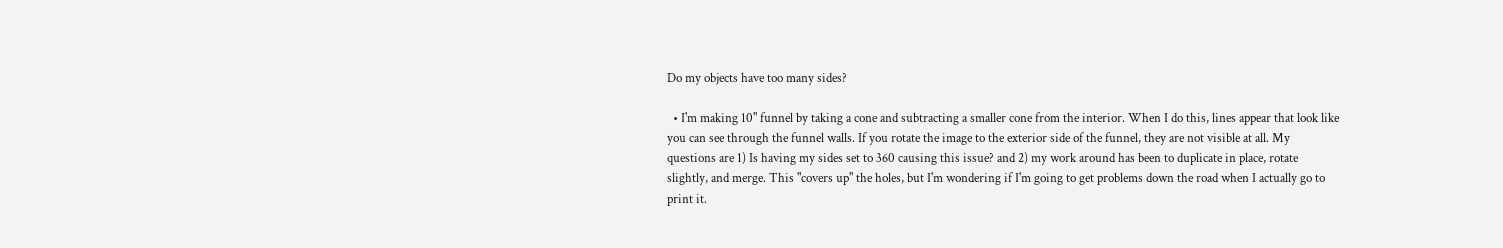Do my objects have too many sides?

  • I'm making 10" funnel by taking a cone and subtracting a smaller cone from the interior. When I do this, lines appear that look like you can see through the funnel walls. If you rotate the image to the exterior side of the funnel, they are not visible at all. My questions are 1) Is having my sides set to 360 causing this issue? and 2) my work around has been to duplicate in place, rotate slightly, and merge. This "covers up" the holes, but I'm wondering if I'm going to get problems down the road when I actually go to print it.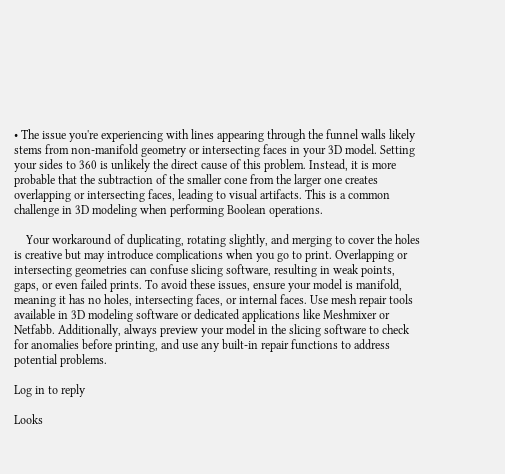• The issue you're experiencing with lines appearing through the funnel walls likely stems from non-manifold geometry or intersecting faces in your 3D model. Setting your sides to 360 is unlikely the direct cause of this problem. Instead, it is more probable that the subtraction of the smaller cone from the larger one creates overlapping or intersecting faces, leading to visual artifacts. This is a common challenge in 3D modeling when performing Boolean operations.

    Your workaround of duplicating, rotating slightly, and merging to cover the holes is creative but may introduce complications when you go to print. Overlapping or intersecting geometries can confuse slicing software, resulting in weak points, gaps, or even failed prints. To avoid these issues, ensure your model is manifold, meaning it has no holes, intersecting faces, or internal faces. Use mesh repair tools available in 3D modeling software or dedicated applications like Meshmixer or Netfabb. Additionally, always preview your model in the slicing software to check for anomalies before printing, and use any built-in repair functions to address potential problems.

Log in to reply

Looks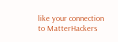like your connection to MatterHackers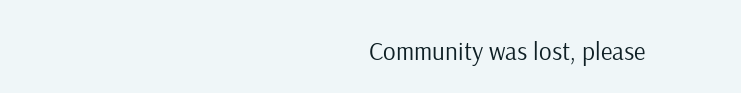Community was lost, please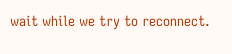wait while we try to reconnect.